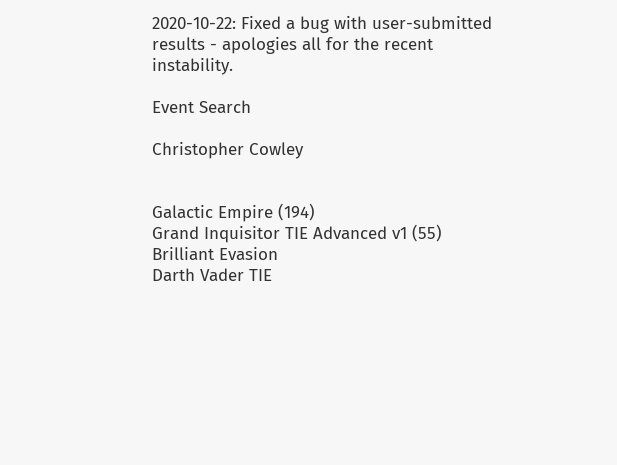2020-10-22: Fixed a bug with user-submitted results - apologies all for the recent instability.

Event Search

Christopher Cowley


Galactic Empire (194)
Grand Inquisitor TIE Advanced v1 (55)
Brilliant Evasion
Darth Vader TIE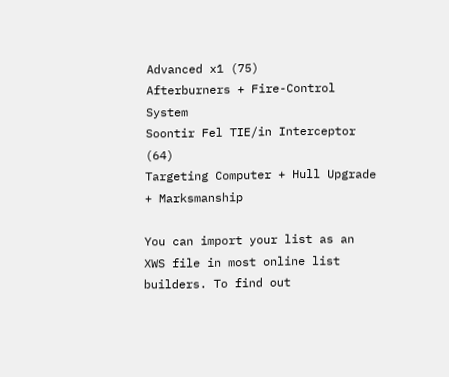Advanced x1 (75)
Afterburners + Fire-Control System
Soontir Fel TIE/in Interceptor (64)
Targeting Computer + Hull Upgrade + Marksmanship

You can import your list as an XWS file in most online list builders. To find out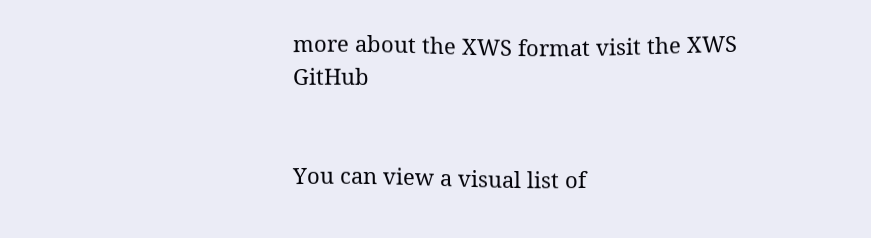more about the XWS format visit the XWS GitHub


You can view a visual list of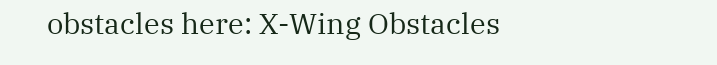obstacles here: X-Wing Obstacles